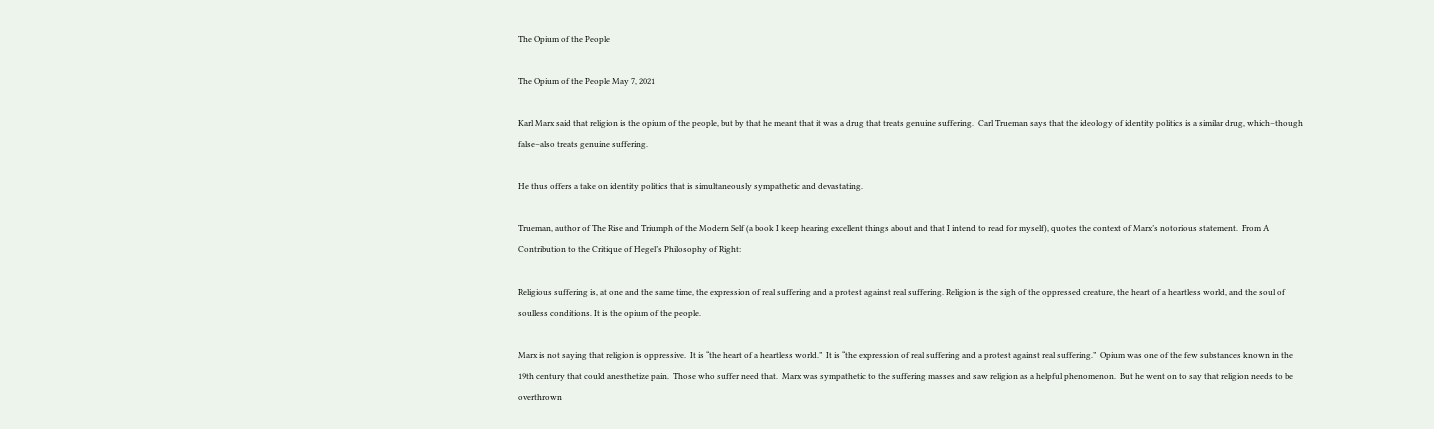The Opium of the People

The Opium of the People May 7, 2021

Karl Marx said that religion is the opium of the people, but by that he meant that it was a drug that treats genuine suffering.  Carl Trueman says that the ideology of identity politics is a similar drug, which–though false–also treats genuine suffering.

He thus offers a take on identity politics that is simultaneously sympathetic and devastating.

Trueman, author of The Rise and Triumph of the Modern Self (a book I keep hearing excellent things about and that I intend to read for myself), quotes the context of Marx’s notorious statement.  From A Contribution to the Critique of Hegel’s Philosophy of Right:

Religious suffering is, at one and the same time, the expression of real suffering and a protest against real suffering. Religion is the sigh of the oppressed creature, the heart of a heartless world, and the soul of soulless conditions. It is the opium of the people.

Marx is not saying that religion is oppressive.  It is “the heart of a heartless world.”  It is “the expression of real suffering and a protest against real suffering.”  Opium was one of the few substances known in the 19th century that could anesthetize pain.  Those who suffer need that.  Marx was sympathetic to the suffering masses and saw religion as a helpful phenomenon.  But he went on to say that religion needs to be overthrown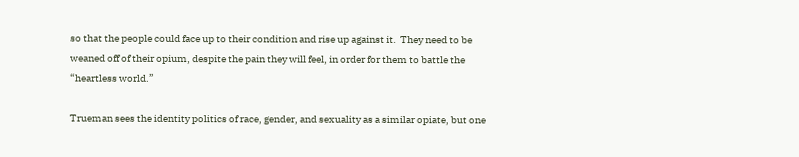so that the people could face up to their condition and rise up against it.  They need to be weaned off of their opium, despite the pain they will feel, in order for them to battle the “heartless world.”

Trueman sees the identity politics of race, gender, and sexuality as a similar opiate, but one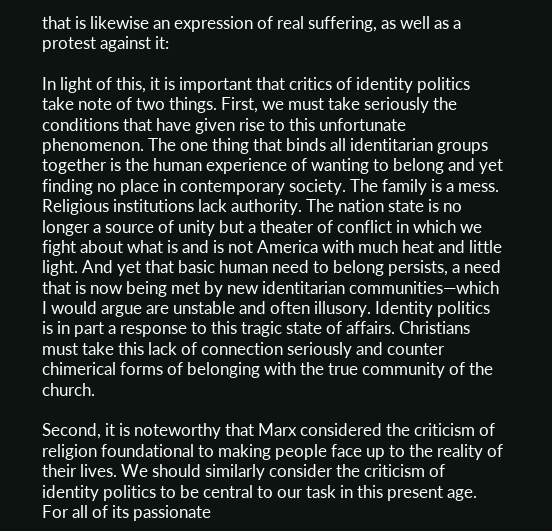that is likewise an expression of real suffering, as well as a protest against it:

In light of this, it is important that critics of identity politics take note of two things. First, we must take seriously the conditions that have given rise to this unfortunate phenomenon. The one thing that binds all identitarian groups together is the human experience of wanting to belong and yet finding no place in contemporary society. The family is a mess. Religious institutions lack authority. The nation state is no longer a source of unity but a theater of conflict in which we fight about what is and is not America with much heat and little light. And yet that basic human need to belong persists, a need that is now being met by new identitarian communities—which I would argue are unstable and often illusory. Identity politics is in part a response to this tragic state of affairs. Christians must take this lack of connection seriously and counter chimerical forms of belonging with the true community of the church.

Second, it is noteworthy that Marx considered the criticism of religion foundational to making people face up to the reality of their lives. We should similarly consider the criticism of identity politics to be central to our task in this present age. For all of its passionate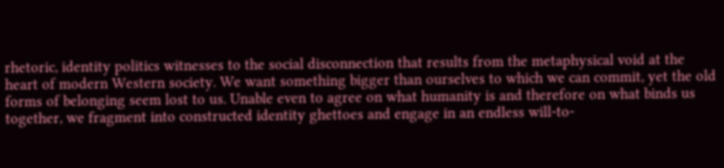rhetoric, identity politics witnesses to the social disconnection that results from the metaphysical void at the heart of modern Western society. We want something bigger than ourselves to which we can commit, yet the old forms of belonging seem lost to us. Unable even to agree on what humanity is and therefore on what binds us together, we fragment into constructed identity ghettoes and engage in an endless will-to-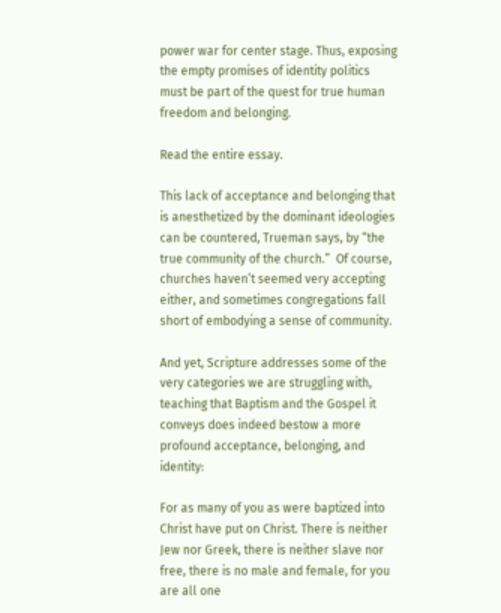power war for center stage. Thus, exposing the empty promises of identity politics must be part of the quest for true human freedom and belonging.

Read the entire essay.

This lack of acceptance and belonging that is anesthetized by the dominant ideologies can be countered, Trueman says, by “the true community of the church.”  Of course, churches haven’t seemed very accepting either, and sometimes congregations fall short of embodying a sense of community.

And yet, Scripture addresses some of the very categories we are struggling with, teaching that Baptism and the Gospel it conveys does indeed bestow a more profound acceptance, belonging, and identity:

For as many of you as were baptized into Christ have put on Christ. There is neither Jew nor Greek, there is neither slave nor free, there is no male and female, for you are all one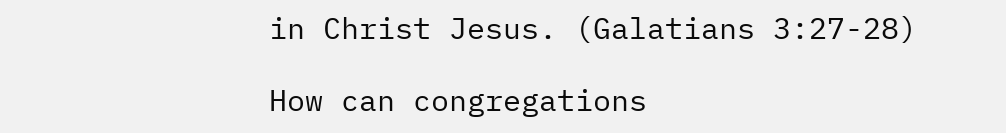in Christ Jesus. (Galatians 3:27-28)

How can congregations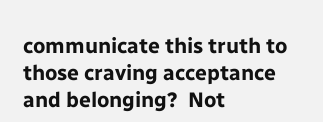communicate this truth to those craving acceptance and belonging?  Not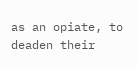as an opiate, to deaden their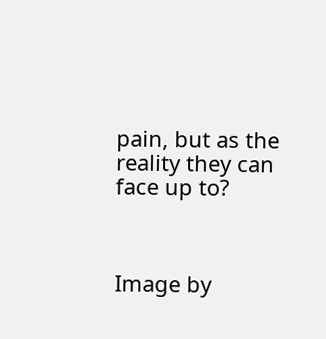pain, but as the reality they can face up to?



Image by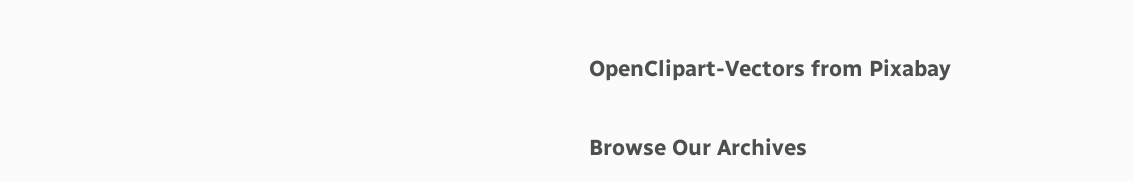OpenClipart-Vectors from Pixabay

Browse Our Archives